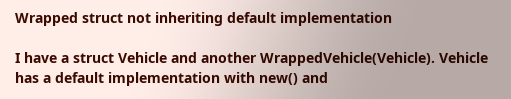Wrapped struct not inheriting default implementation

I have a struct Vehicle and another WrappedVehicle(Vehicle). Vehicle has a default implementation with new() and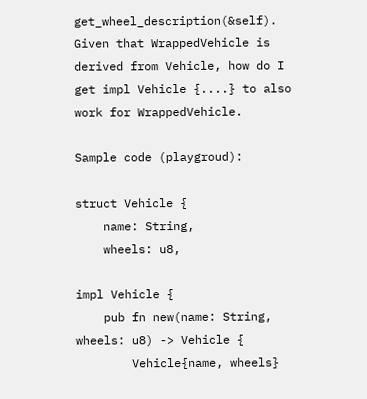get_wheel_description(&self). Given that WrappedVehicle is derived from Vehicle, how do I get impl Vehicle {....} to also work for WrappedVehicle.

Sample code (playgroud):

struct Vehicle {
    name: String,
    wheels: u8,

impl Vehicle {
    pub fn new(name: String, wheels: u8) -> Vehicle {
        Vehicle{name, wheels}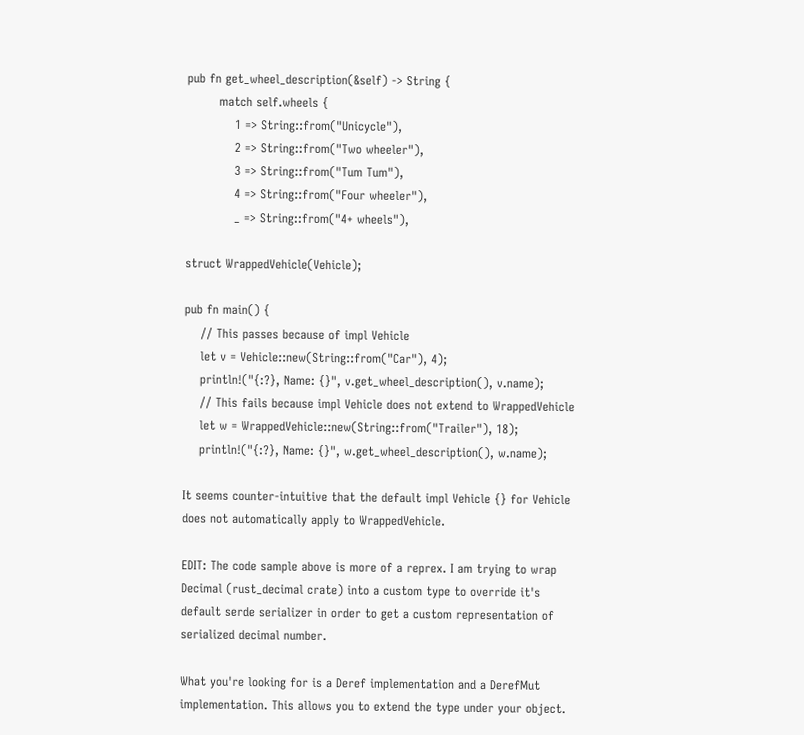pub fn get_wheel_description(&self) -> String {
        match self.wheels {
            1 => String::from("Unicycle"),
            2 => String::from("Two wheeler"),
            3 => String::from("Tum Tum"),
            4 => String::from("Four wheeler"),
            _ => String::from("4+ wheels"),

struct WrappedVehicle(Vehicle);

pub fn main() {
    // This passes because of impl Vehicle
    let v = Vehicle::new(String::from("Car"), 4);
    println!("{:?}, Name: {}", v.get_wheel_description(), v.name);
    // This fails because impl Vehicle does not extend to WrappedVehicle
    let w = WrappedVehicle::new(String::from("Trailer"), 18);
    println!("{:?}, Name: {}", w.get_wheel_description(), w.name);

It seems counter-intuitive that the default impl Vehicle {} for Vehicle does not automatically apply to WrappedVehicle.

EDIT: The code sample above is more of a reprex. I am trying to wrap Decimal (rust_decimal crate) into a custom type to override it's default serde serializer in order to get a custom representation of serialized decimal number.

What you're looking for is a Deref implementation and a DerefMut implementation. This allows you to extend the type under your object.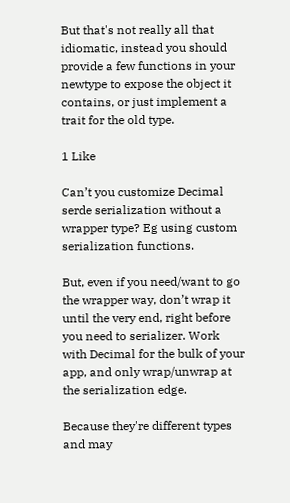But that's not really all that idiomatic, instead you should provide a few functions in your newtype to expose the object it contains, or just implement a trait for the old type.

1 Like

Can’t you customize Decimal serde serialization without a wrapper type? Eg using custom serialization functions.

But, even if you need/want to go the wrapper way, don’t wrap it until the very end, right before you need to serializer. Work with Decimal for the bulk of your app, and only wrap/unwrap at the serialization edge.

Because they're different types and may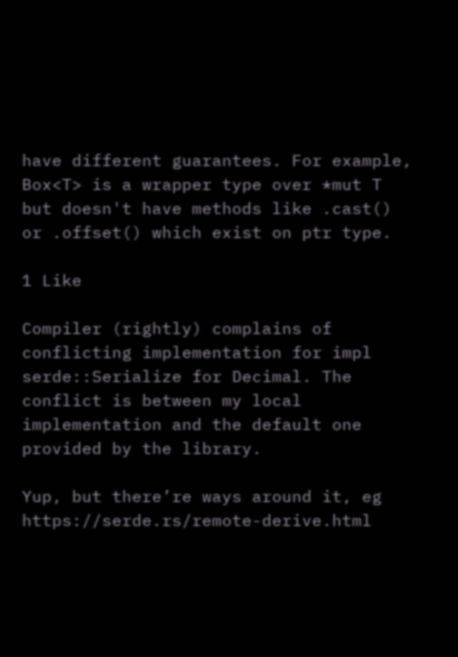have different guarantees. For example, Box<T> is a wrapper type over *mut T but doesn't have methods like .cast() or .offset() which exist on ptr type.

1 Like

Compiler (rightly) complains of conflicting implementation for impl serde::Serialize for Decimal. The conflict is between my local implementation and the default one provided by the library.

Yup, but there’re ways around it, eg https://serde.rs/remote-derive.html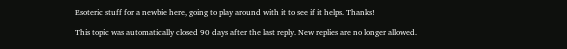Esoteric stuff for a newbie here, going to play around with it to see if it helps. Thanks!

This topic was automatically closed 90 days after the last reply. New replies are no longer allowed.